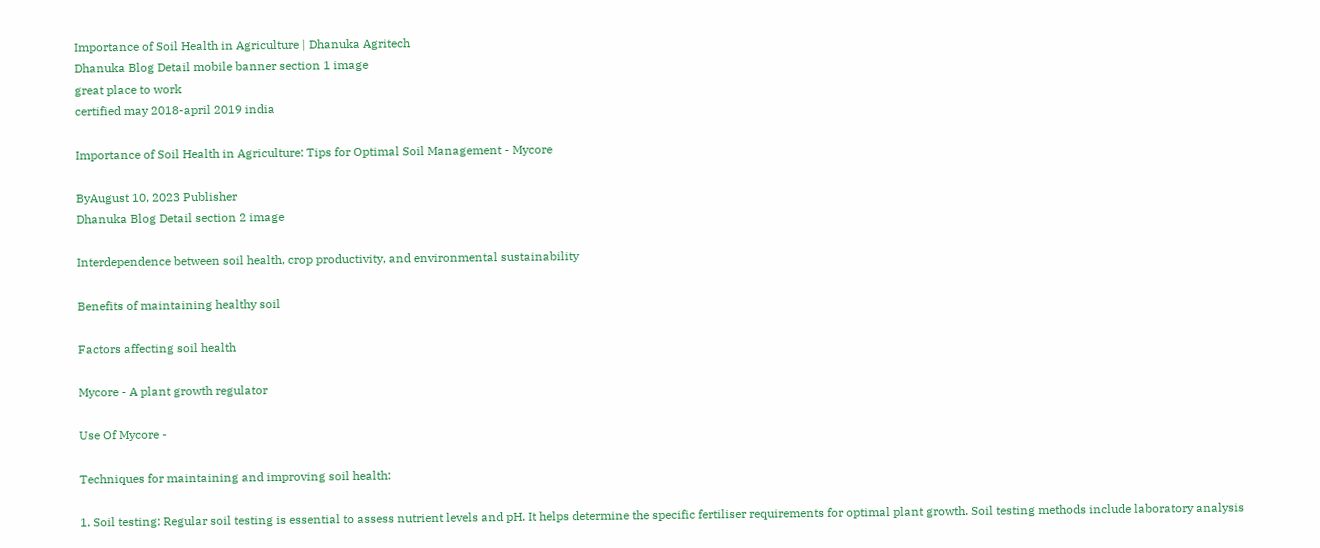Importance of Soil Health in Agriculture | Dhanuka Agritech
Dhanuka Blog Detail mobile banner section 1 image
great place to work
certified may 2018-april 2019 india

Importance of Soil Health in Agriculture: Tips for Optimal Soil Management - Mycore

ByAugust 10, 2023 Publisher
Dhanuka Blog Detail section 2 image

Interdependence between soil health, crop productivity, and environmental sustainability

Benefits of maintaining healthy soil

Factors affecting soil health

Mycore - A plant growth regulator

Use Of Mycore -

Techniques for maintaining and improving soil health:

1. Soil testing: Regular soil testing is essential to assess nutrient levels and pH. It helps determine the specific fertiliser requirements for optimal plant growth. Soil testing methods include laboratory analysis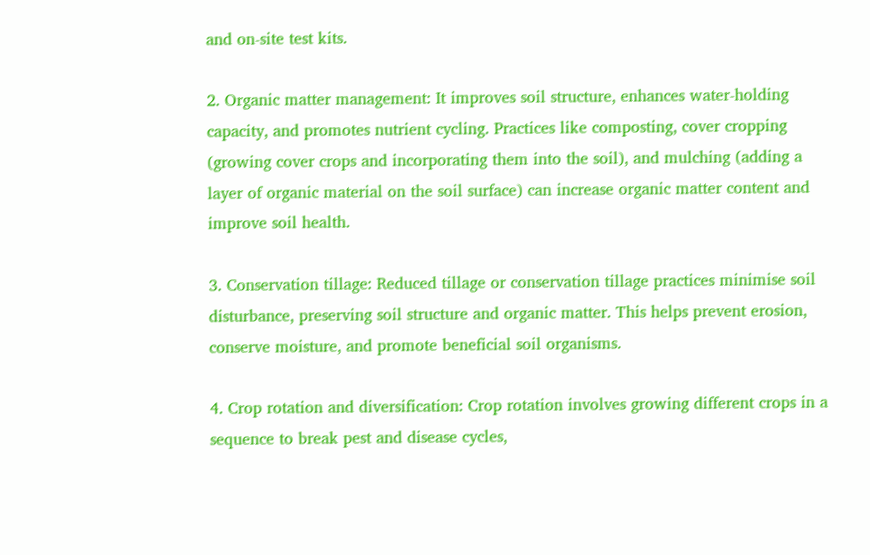and on-site test kits.

2. Organic matter management: It improves soil structure, enhances water-holding capacity, and promotes nutrient cycling. Practices like composting, cover cropping (growing cover crops and incorporating them into the soil), and mulching (adding a layer of organic material on the soil surface) can increase organic matter content and improve soil health.

3. Conservation tillage: Reduced tillage or conservation tillage practices minimise soil disturbance, preserving soil structure and organic matter. This helps prevent erosion, conserve moisture, and promote beneficial soil organisms.

4. Crop rotation and diversification: Crop rotation involves growing different crops in a sequence to break pest and disease cycles,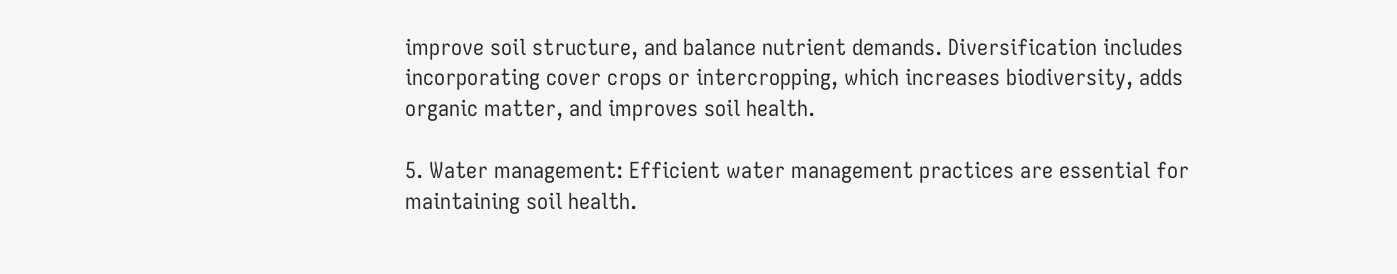improve soil structure, and balance nutrient demands. Diversification includes incorporating cover crops or intercropping, which increases biodiversity, adds organic matter, and improves soil health.

5. Water management: Efficient water management practices are essential for maintaining soil health.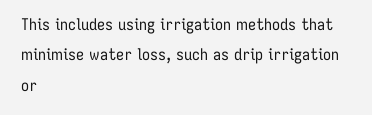This includes using irrigation methods that minimise water loss, such as drip irrigation or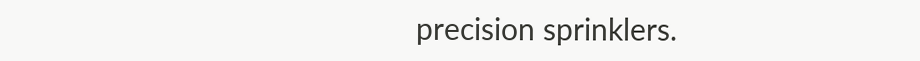precision sprinklers.